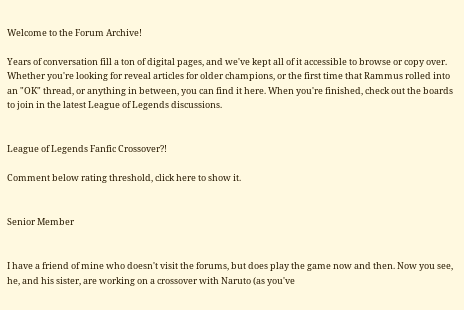Welcome to the Forum Archive!

Years of conversation fill a ton of digital pages, and we've kept all of it accessible to browse or copy over. Whether you're looking for reveal articles for older champions, or the first time that Rammus rolled into an "OK" thread, or anything in between, you can find it here. When you're finished, check out the boards to join in the latest League of Legends discussions.


League of Legends Fanfic Crossover?!

Comment below rating threshold, click here to show it.


Senior Member


I have a friend of mine who doesn't visit the forums, but does play the game now and then. Now you see, he, and his sister, are working on a crossover with Naruto (as you've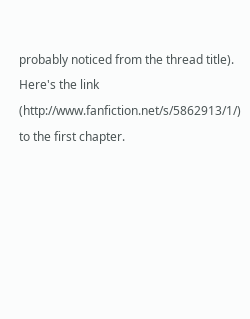probably noticed from the thread title). Here's the link (http://www.fanfiction.net/s/5862913/1/) to the first chapter.